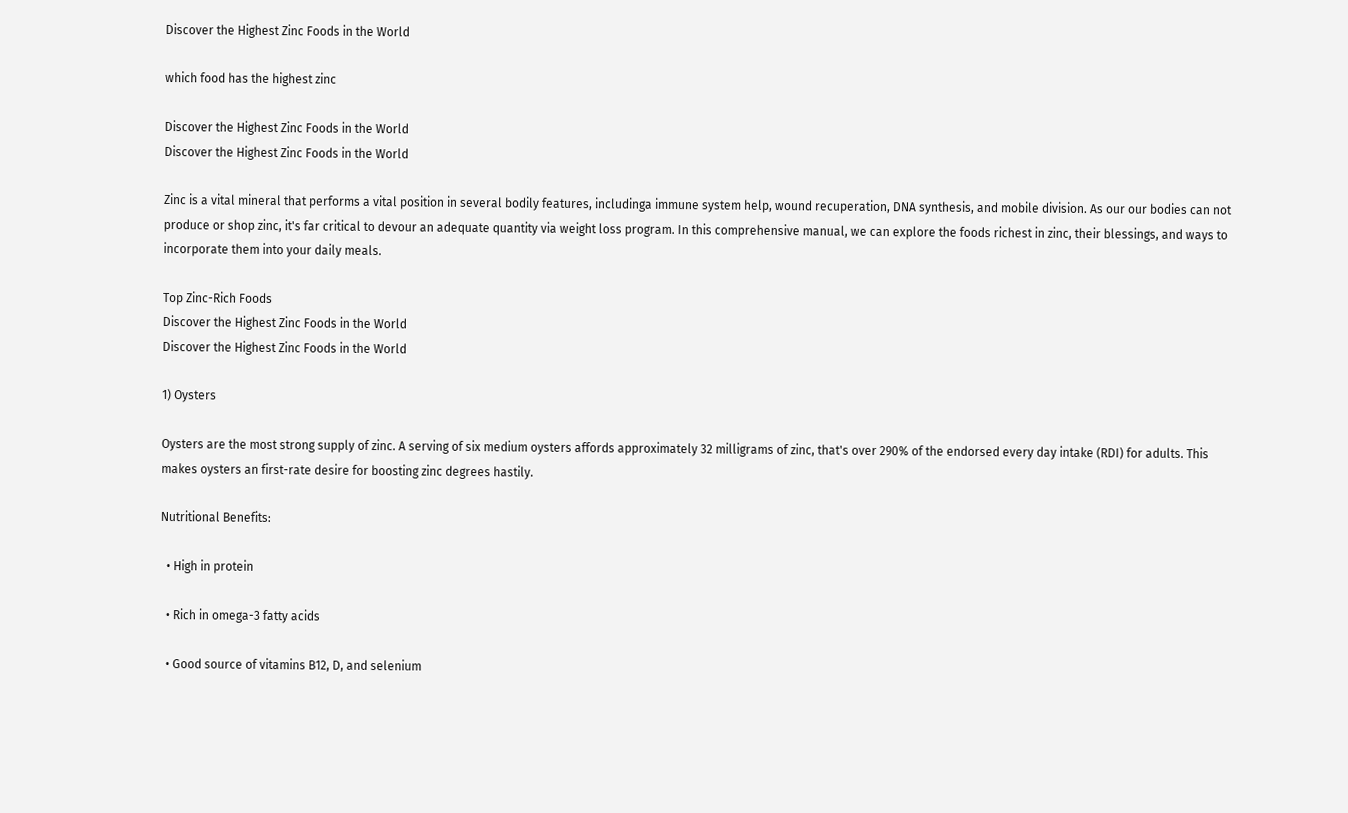Discover the Highest Zinc Foods in the World

which food has the highest zinc

Discover the Highest Zinc Foods in the World
Discover the Highest Zinc Foods in the World

Zinc is a vital mineral that performs a vital position in several bodily features, includinga immune system help, wound recuperation, DNA synthesis, and mobile division. As our our bodies can not produce or shop zinc, it's far critical to devour an adequate quantity via weight loss program. In this comprehensive manual, we can explore the foods richest in zinc, their blessings, and ways to incorporate them into your daily meals.

Top Zinc-Rich Foods
Discover the Highest Zinc Foods in the World
Discover the Highest Zinc Foods in the World

1) Oysters

Oysters are the most strong supply of zinc. A serving of six medium oysters affords approximately 32 milligrams of zinc, that's over 290% of the endorsed every day intake (RDI) for adults. This makes oysters an first-rate desire for boosting zinc degrees hastily.

Nutritional Benefits:

  • High in protein

  • Rich in omega-3 fatty acids

  • Good source of vitamins B12, D, and selenium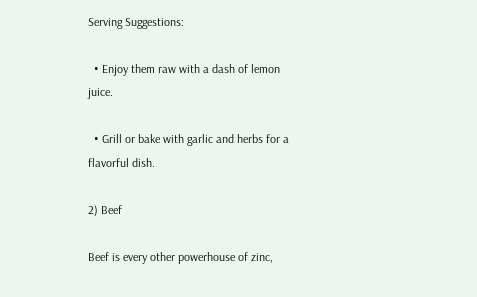Serving Suggestions:

  • Enjoy them raw with a dash of lemon juice.

  • Grill or bake with garlic and herbs for a flavorful dish.

2) Beef

Beef is every other powerhouse of zinc,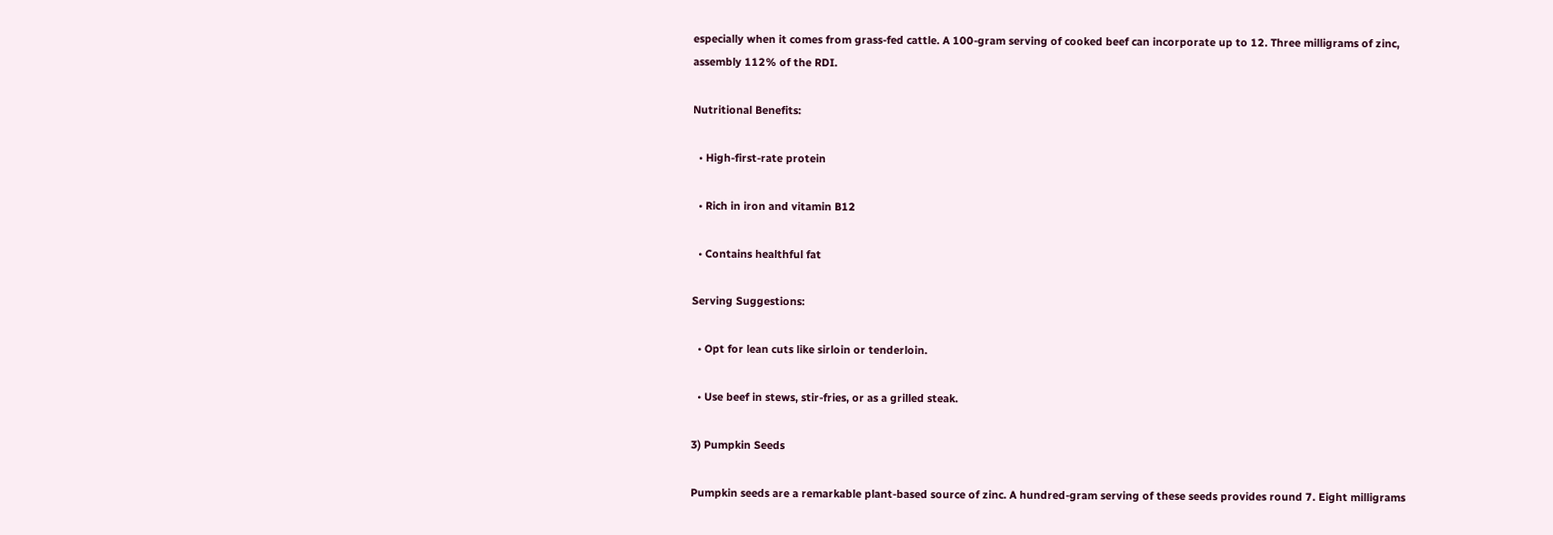especially when it comes from grass-fed cattle. A 100-gram serving of cooked beef can incorporate up to 12. Three milligrams of zinc, assembly 112% of the RDI.

Nutritional Benefits:

  • High-first-rate protein

  • Rich in iron and vitamin B12

  • Contains healthful fat

Serving Suggestions:

  • Opt for lean cuts like sirloin or tenderloin.

  • Use beef in stews, stir-fries, or as a grilled steak.

3) Pumpkin Seeds

Pumpkin seeds are a remarkable plant-based source of zinc. A hundred-gram serving of these seeds provides round 7. Eight milligrams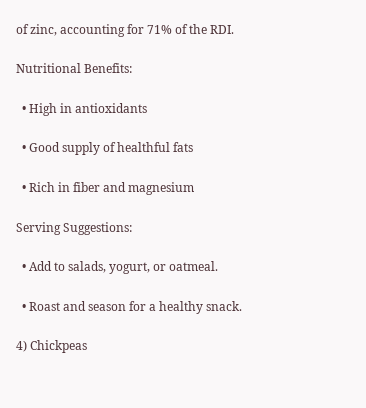of zinc, accounting for 71% of the RDI.

Nutritional Benefits:

  • High in antioxidants

  • Good supply of healthful fats

  • Rich in fiber and magnesium

Serving Suggestions:

  • Add to salads, yogurt, or oatmeal.

  • Roast and season for a healthy snack.

4) Chickpeas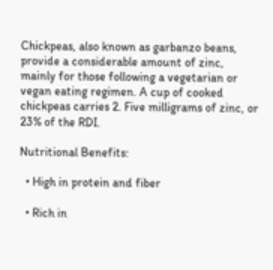Chickpeas, also known as garbanzo beans, provide a considerable amount of zinc, mainly for those following a vegetarian or vegan eating regimen. A cup of cooked chickpeas carries 2. Five milligrams of zinc, or 23% of the RDI.

Nutritional Benefits:

  • High in protein and fiber

  • Rich in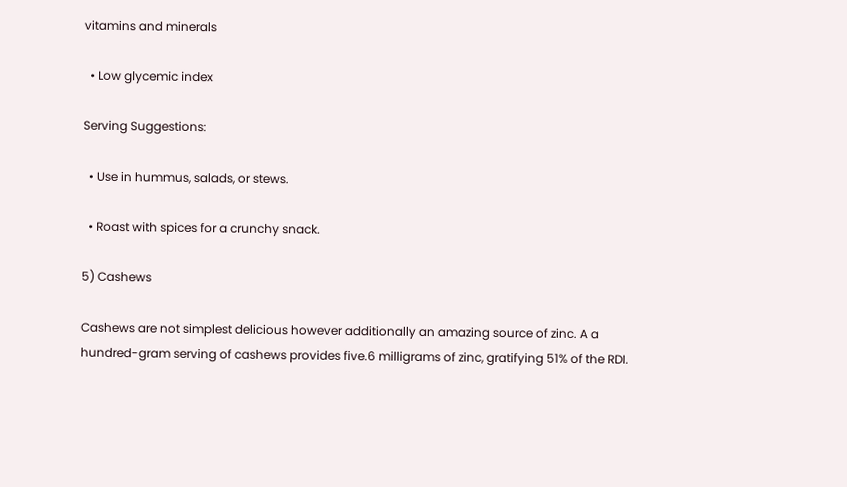vitamins and minerals

  • Low glycemic index

Serving Suggestions:

  • Use in hummus, salads, or stews.

  • Roast with spices for a crunchy snack.

5) Cashews

Cashews are not simplest delicious however additionally an amazing source of zinc. A a hundred-gram serving of cashews provides five.6 milligrams of zinc, gratifying 51% of the RDI.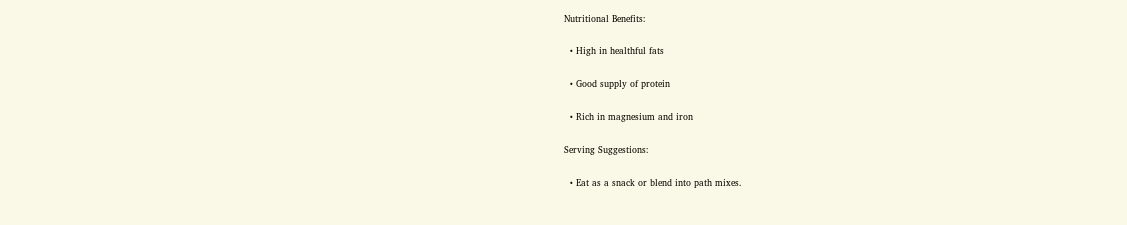Nutritional Benefits:

  • High in healthful fats

  • Good supply of protein

  • Rich in magnesium and iron

Serving Suggestions:

  • Eat as a snack or blend into path mixes.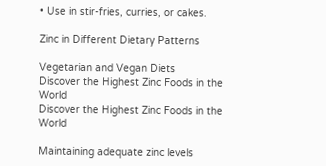• Use in stir-fries, curries, or cakes.

Zinc in Different Dietary Patterns

Vegetarian and Vegan Diets
Discover the Highest Zinc Foods in the World
Discover the Highest Zinc Foods in the World

Maintaining adequate zinc levels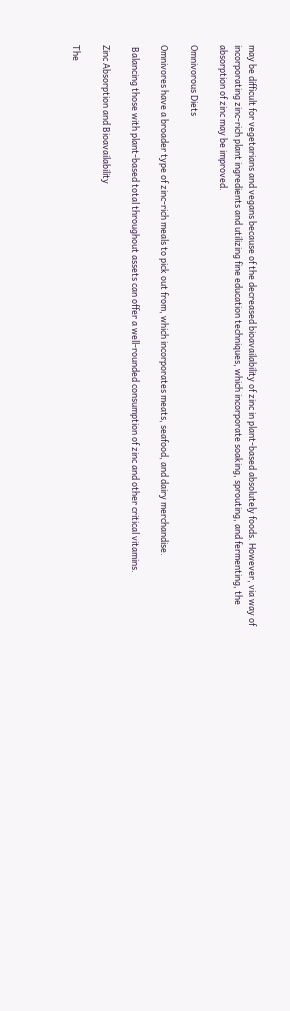may be difficult for vegetarians and vegans because of the decreased bioavailability of zinc in plant-based absolutely foods. However, via way of incorporating zinc-rich plant ingredients and utilizing fine education techniques, which incorporate soaking, sprouting, and fermenting, the absorption of zinc may be improved.

Omnivorous Diets

Omnivores have a broader type of zinc-rich meals to pick out from, which incorporates meats, seafood, and dairy merchandise.

 Balancing those with plant-based total throughout assets can offer a well-rounded consumption of zinc and other critical vitamins.

Zinc Absorption and Bioavailability

The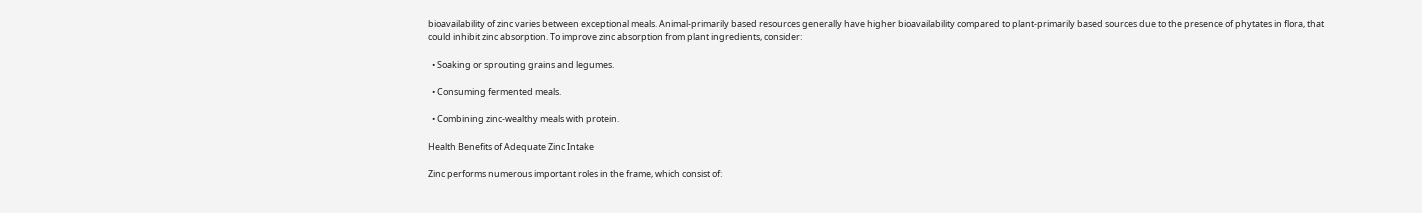bioavailability of zinc varies between exceptional meals. Animal-primarily based resources generally have higher bioavailability compared to plant-primarily based sources due to the presence of phytates in flora, that could inhibit zinc absorption. To improve zinc absorption from plant ingredients, consider:

  • Soaking or sprouting grains and legumes.

  • Consuming fermented meals.

  • Combining zinc-wealthy meals with protein.

Health Benefits of Adequate Zinc Intake

Zinc performs numerous important roles in the frame, which consist of: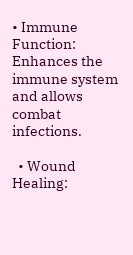• Immune Function: Enhances the immune system and allows combat infections.

  • Wound Healing: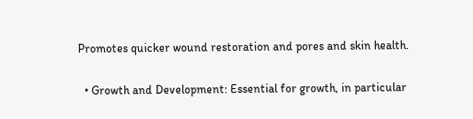Promotes quicker wound restoration and pores and skin health.

  • Growth and Development: Essential for growth, in particular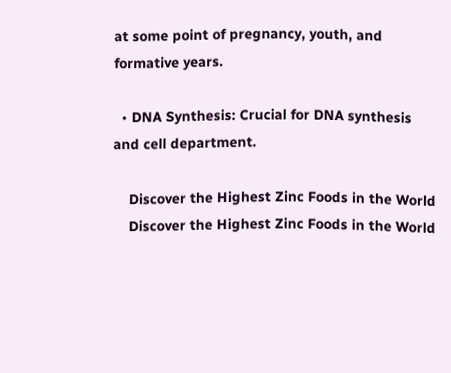at some point of pregnancy, youth, and formative years.

  • DNA Synthesis: Crucial for DNA synthesis and cell department.

    Discover the Highest Zinc Foods in the World
    Discover the Highest Zinc Foods in the World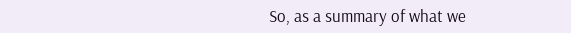So, as a summary of what we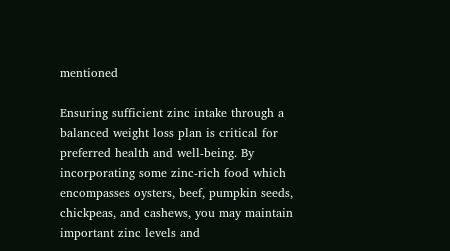mentioned

Ensuring sufficient zinc intake through a balanced weight loss plan is critical for preferred health and well-being. By incorporating some zinc-rich food which encompasses oysters, beef, pumpkin seeds, chickpeas, and cashews, you may maintain important zinc levels and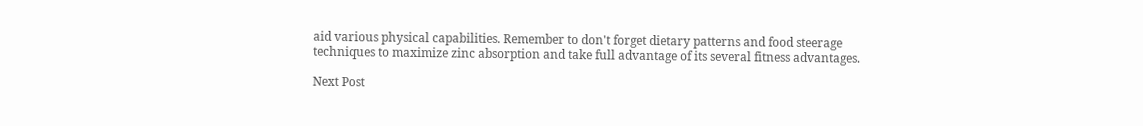aid various physical capabilities. Remember to don't forget dietary patterns and food steerage techniques to maximize zinc absorption and take full advantage of its several fitness advantages.

Next Post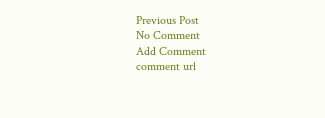Previous Post
No Comment
Add Comment
comment url